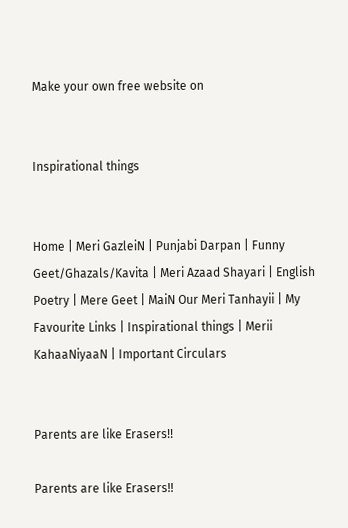Make your own free website on


Inspirational things


Home | Meri GazleiN | Punjabi Darpan | Funny Geet/Ghazals/Kavita | Meri Azaad Shayari | English Poetry | Mere Geet | MaiN Our Meri Tanhayii | My Favourite Links | Inspirational things | Merii KahaaNiyaaN | Important Circulars


Parents are like Erasers!!

Parents are like Erasers!!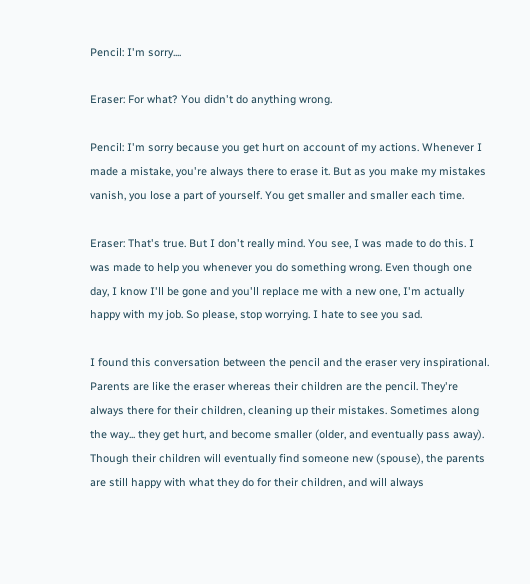Pencil: I'm sorry....

Eraser: For what? You didn't do anything wrong.

Pencil: I'm sorry because you get hurt on account of my actions. Whenever I made a mistake, you're always there to erase it. But as you make my mistakes vanish, you lose a part of yourself. You get smaller and smaller each time.

Eraser: That's true. But I don't really mind. You see, I was made to do this. I was made to help you whenever you do something wrong. Even though one day, I know I'll be gone and you'll replace me with a new one, I'm actually happy with my job. So please, stop worrying. I hate to see you sad.

I found this conversation between the pencil and the eraser very inspirational. Parents are like the eraser whereas their children are the pencil. They're always there for their children, cleaning up their mistakes. Sometimes along the way... they get hurt, and become smaller (older, and eventually pass away). Though their children will eventually find someone new (spouse), the parents are still happy with what they do for their children, and will always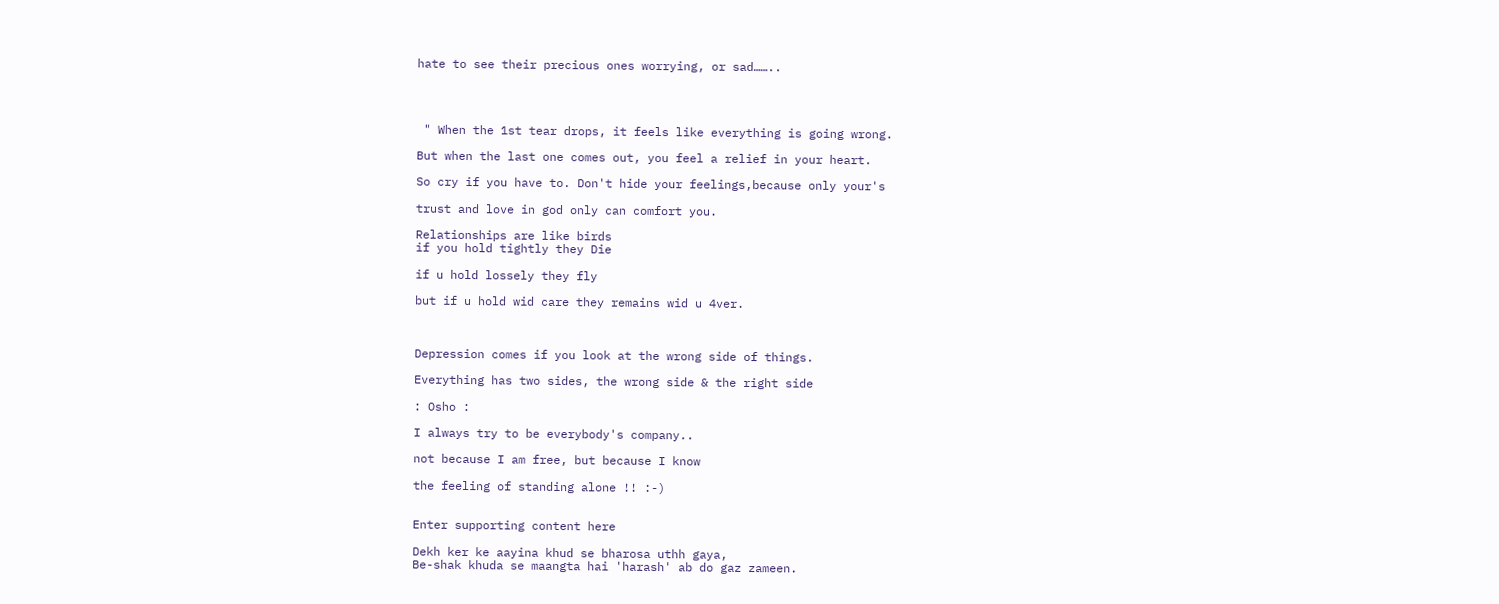hate to see their precious ones worrying, or sad……..




 " When the 1st tear drops, it feels like everything is going wrong.

But when the last one comes out, you feel a relief in your heart.

So cry if you have to. Don't hide your feelings,because only your's

trust and love in god only can comfort you.

Relationships are like birds
if you hold tightly they Die

if u hold lossely they fly

but if u hold wid care they remains wid u 4ver.



Depression comes if you look at the wrong side of things.

Everything has two sides, the wrong side & the right side

: Osho :

I always try to be everybody's company..

not because I am free, but because I know

the feeling of standing alone !! :-)


Enter supporting content here

Dekh ker ke aayina khud se bharosa uthh gaya,
Be-shak khuda se maangta hai 'harash' ab do gaz zameen.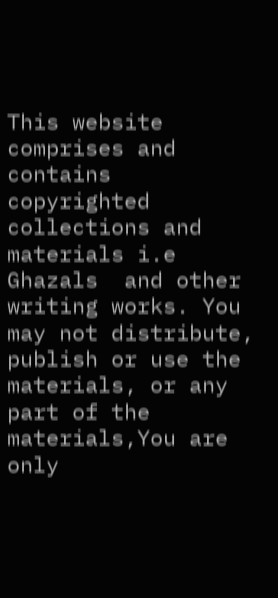This website comprises and contains copyrighted collections and materials i.e Ghazals  and other writing works. You may not distribute, publish or use the materials, or any part of the materials,You are only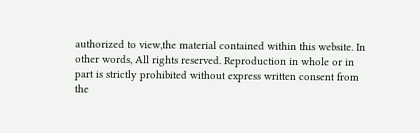authorized to view,the material contained within this website. In other words, All rights reserved. Reproduction in whole or in part is strictly prohibited without express written consent from the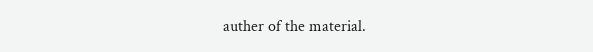auther of the material.